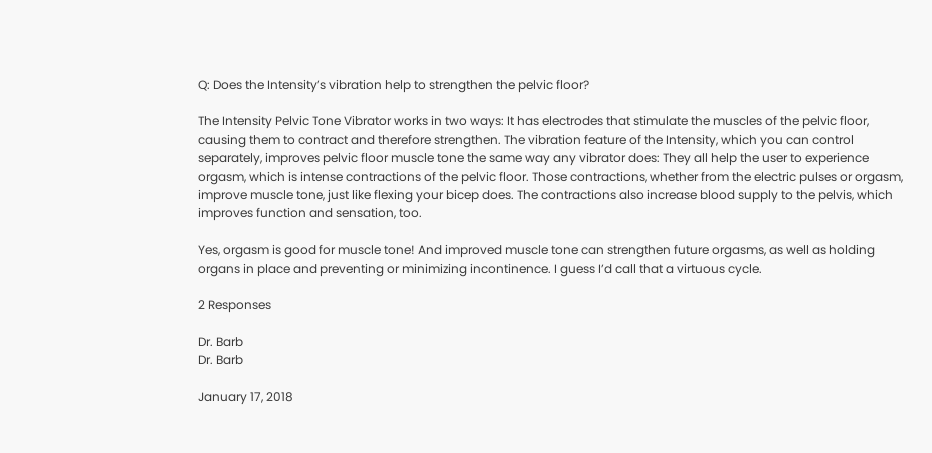Q: Does the Intensity’s vibration help to strengthen the pelvic floor?

The Intensity Pelvic Tone Vibrator works in two ways: It has electrodes that stimulate the muscles of the pelvic floor, causing them to contract and therefore strengthen. The vibration feature of the Intensity, which you can control separately, improves pelvic floor muscle tone the same way any vibrator does: They all help the user to experience orgasm, which is intense contractions of the pelvic floor. Those contractions, whether from the electric pulses or orgasm, improve muscle tone, just like flexing your bicep does. The contractions also increase blood supply to the pelvis, which improves function and sensation, too.

Yes, orgasm is good for muscle tone! And improved muscle tone can strengthen future orgasms, as well as holding organs in place and preventing or minimizing incontinence. I guess I’d call that a virtuous cycle.

2 Responses

Dr. Barb
Dr. Barb

January 17, 2018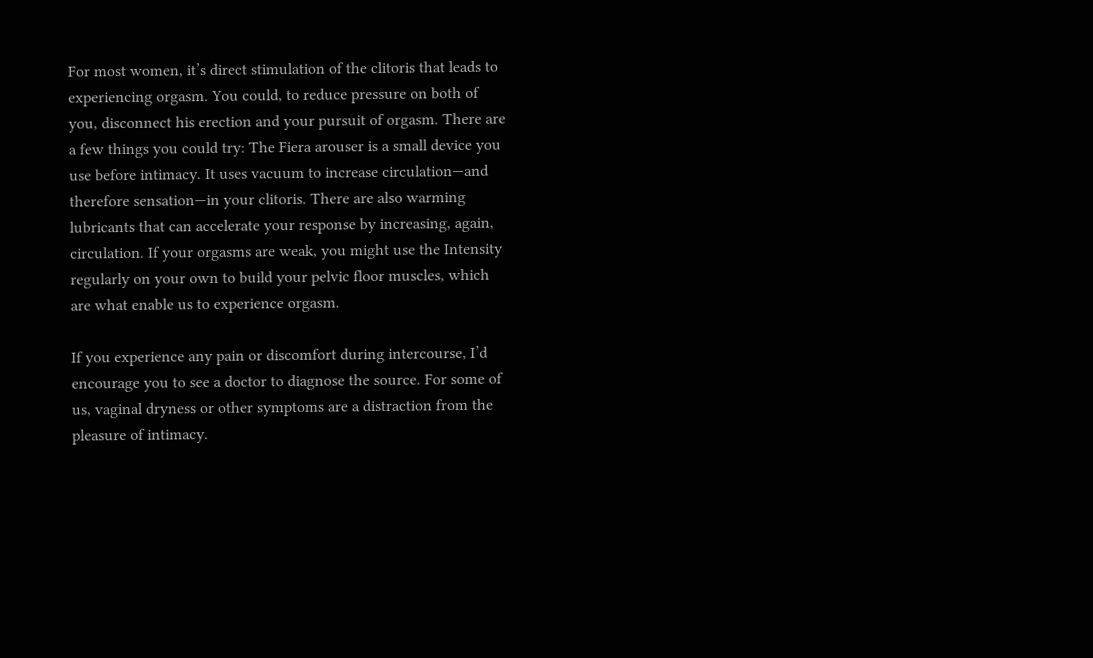For most women, it’s direct stimulation of the clitoris that leads to experiencing orgasm. You could, to reduce pressure on both of you, disconnect his erection and your pursuit of orgasm. There are a few things you could try: The Fiera arouser is a small device you use before intimacy. It uses vacuum to increase circulation—and therefore sensation—in your clitoris. There are also warming lubricants that can accelerate your response by increasing, again, circulation. If your orgasms are weak, you might use the Intensity regularly on your own to build your pelvic floor muscles, which are what enable us to experience orgasm.

If you experience any pain or discomfort during intercourse, I’d encourage you to see a doctor to diagnose the source. For some of us, vaginal dryness or other symptoms are a distraction from the pleasure of intimacy.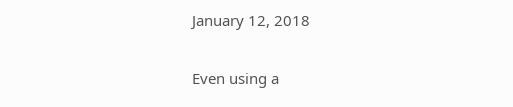January 12, 2018

Even using a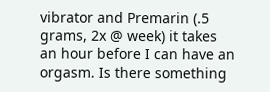vibrator and Premarin (.5 grams, 2x @ week) it takes an hour before I can have an orgasm. Is there something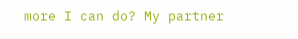more I can do? My partner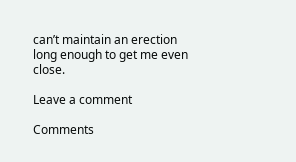can’t maintain an erection long enough to get me even close.

Leave a comment

Comments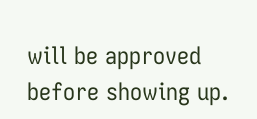will be approved before showing up.